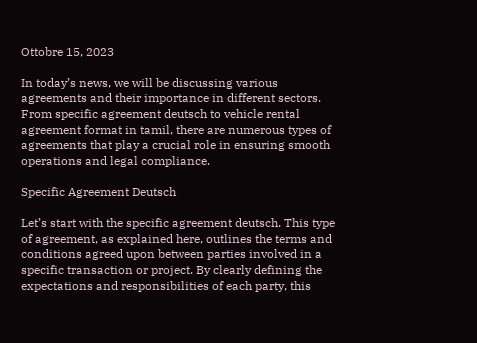Ottobre 15, 2023

In today’s news, we will be discussing various agreements and their importance in different sectors. From specific agreement deutsch to vehicle rental agreement format in tamil, there are numerous types of agreements that play a crucial role in ensuring smooth operations and legal compliance.

Specific Agreement Deutsch

Let’s start with the specific agreement deutsch. This type of agreement, as explained here, outlines the terms and conditions agreed upon between parties involved in a specific transaction or project. By clearly defining the expectations and responsibilities of each party, this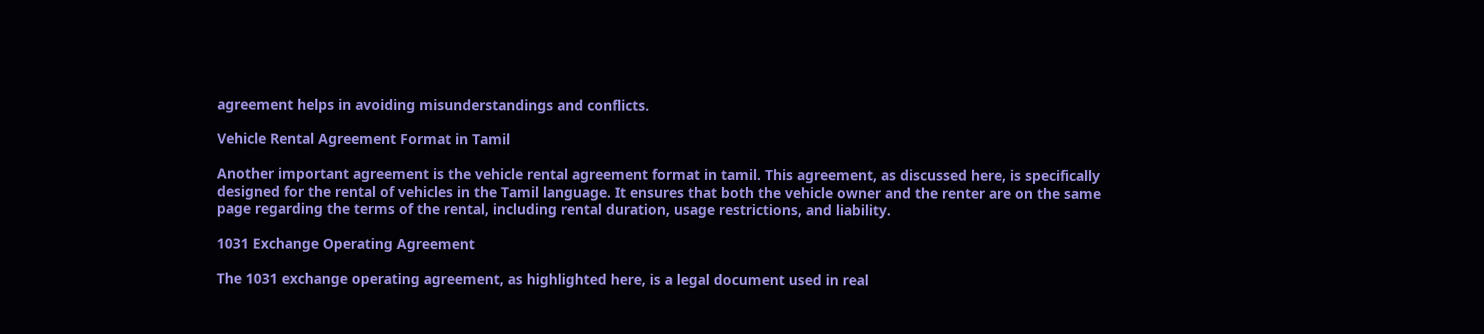agreement helps in avoiding misunderstandings and conflicts.

Vehicle Rental Agreement Format in Tamil

Another important agreement is the vehicle rental agreement format in tamil. This agreement, as discussed here, is specifically designed for the rental of vehicles in the Tamil language. It ensures that both the vehicle owner and the renter are on the same page regarding the terms of the rental, including rental duration, usage restrictions, and liability.

1031 Exchange Operating Agreement

The 1031 exchange operating agreement, as highlighted here, is a legal document used in real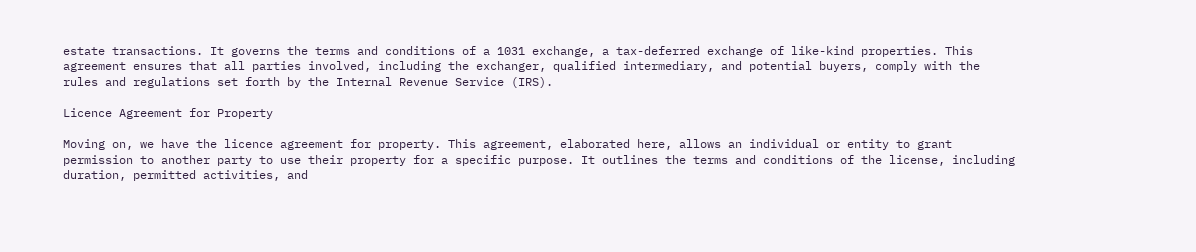estate transactions. It governs the terms and conditions of a 1031 exchange, a tax-deferred exchange of like-kind properties. This agreement ensures that all parties involved, including the exchanger, qualified intermediary, and potential buyers, comply with the rules and regulations set forth by the Internal Revenue Service (IRS).

Licence Agreement for Property

Moving on, we have the licence agreement for property. This agreement, elaborated here, allows an individual or entity to grant permission to another party to use their property for a specific purpose. It outlines the terms and conditions of the license, including duration, permitted activities, and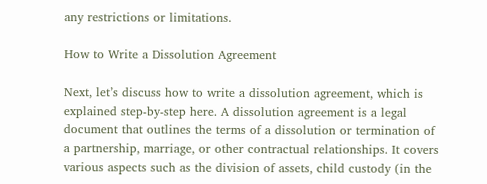any restrictions or limitations.

How to Write a Dissolution Agreement

Next, let’s discuss how to write a dissolution agreement, which is explained step-by-step here. A dissolution agreement is a legal document that outlines the terms of a dissolution or termination of a partnership, marriage, or other contractual relationships. It covers various aspects such as the division of assets, child custody (in the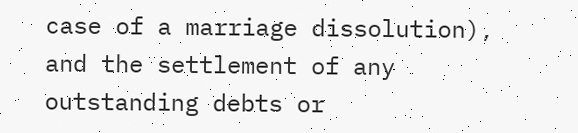case of a marriage dissolution), and the settlement of any outstanding debts or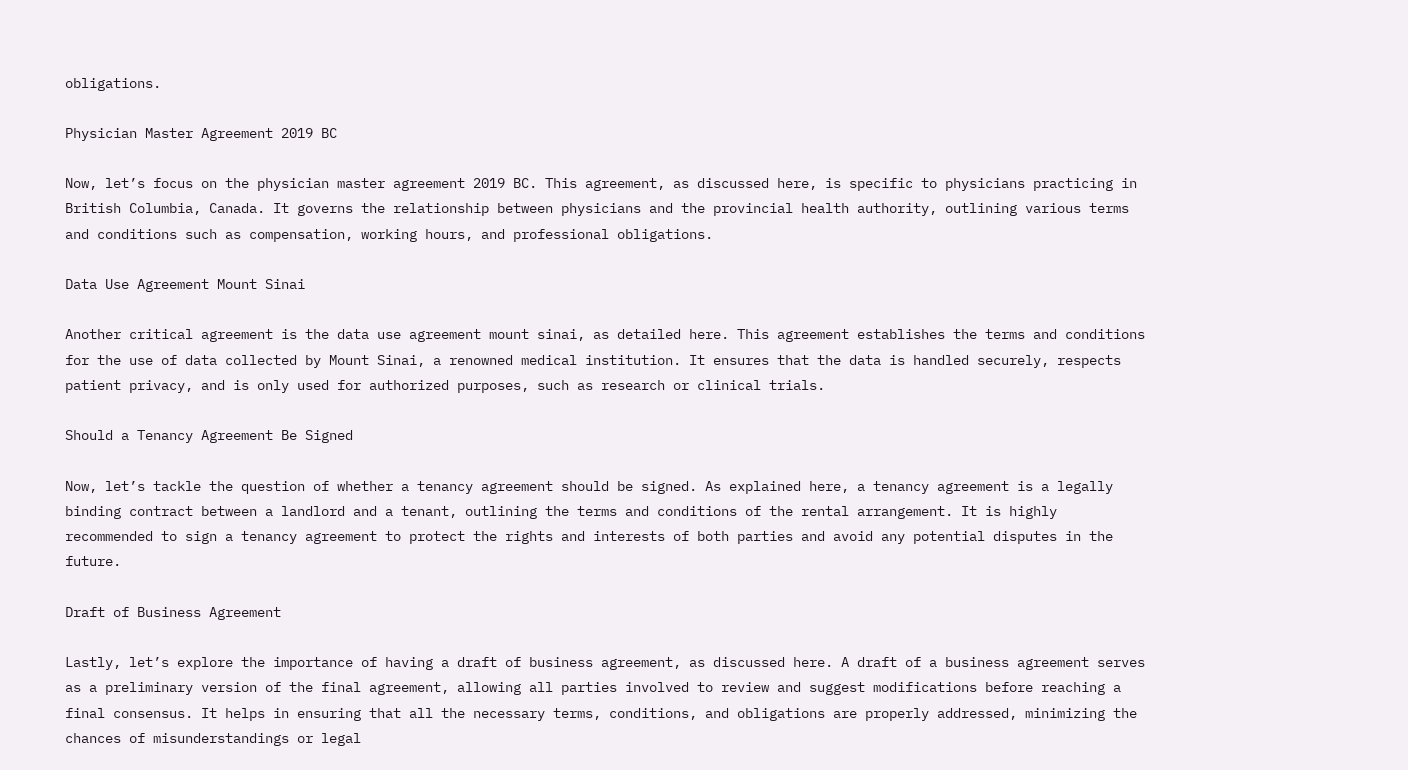obligations.

Physician Master Agreement 2019 BC

Now, let’s focus on the physician master agreement 2019 BC. This agreement, as discussed here, is specific to physicians practicing in British Columbia, Canada. It governs the relationship between physicians and the provincial health authority, outlining various terms and conditions such as compensation, working hours, and professional obligations.

Data Use Agreement Mount Sinai

Another critical agreement is the data use agreement mount sinai, as detailed here. This agreement establishes the terms and conditions for the use of data collected by Mount Sinai, a renowned medical institution. It ensures that the data is handled securely, respects patient privacy, and is only used for authorized purposes, such as research or clinical trials.

Should a Tenancy Agreement Be Signed

Now, let’s tackle the question of whether a tenancy agreement should be signed. As explained here, a tenancy agreement is a legally binding contract between a landlord and a tenant, outlining the terms and conditions of the rental arrangement. It is highly recommended to sign a tenancy agreement to protect the rights and interests of both parties and avoid any potential disputes in the future.

Draft of Business Agreement

Lastly, let’s explore the importance of having a draft of business agreement, as discussed here. A draft of a business agreement serves as a preliminary version of the final agreement, allowing all parties involved to review and suggest modifications before reaching a final consensus. It helps in ensuring that all the necessary terms, conditions, and obligations are properly addressed, minimizing the chances of misunderstandings or legal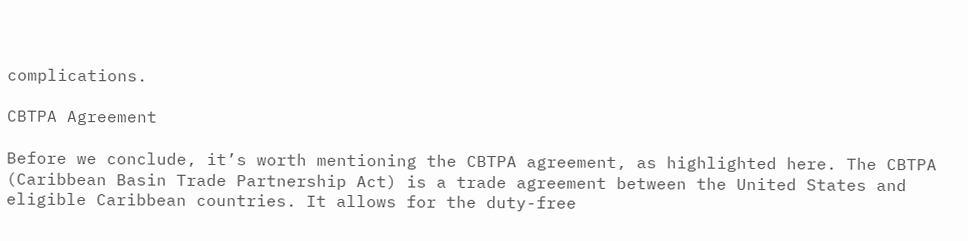complications.

CBTPA Agreement

Before we conclude, it’s worth mentioning the CBTPA agreement, as highlighted here. The CBTPA (Caribbean Basin Trade Partnership Act) is a trade agreement between the United States and eligible Caribbean countries. It allows for the duty-free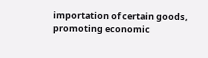importation of certain goods, promoting economic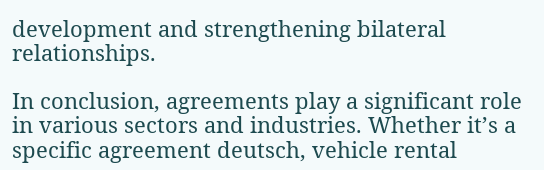development and strengthening bilateral relationships.

In conclusion, agreements play a significant role in various sectors and industries. Whether it’s a specific agreement deutsch, vehicle rental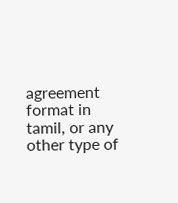agreement format in tamil, or any other type of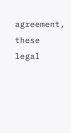agreement, these legal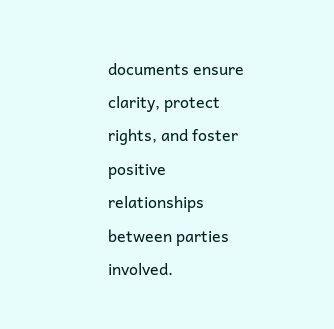documents ensure clarity, protect rights, and foster positive relationships between parties involved.